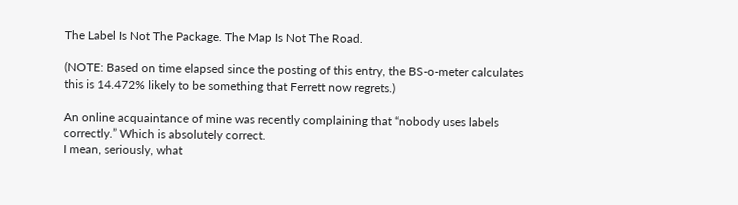The Label Is Not The Package. The Map Is Not The Road.

(NOTE: Based on time elapsed since the posting of this entry, the BS-o-meter calculates this is 14.472% likely to be something that Ferrett now regrets.)

An online acquaintance of mine was recently complaining that “nobody uses labels correctly.” Which is absolutely correct.
I mean, seriously, what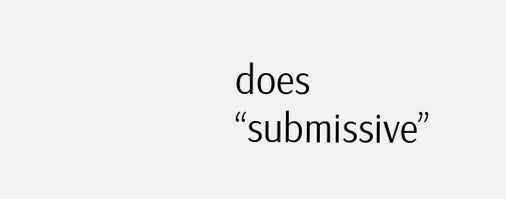does “submissive”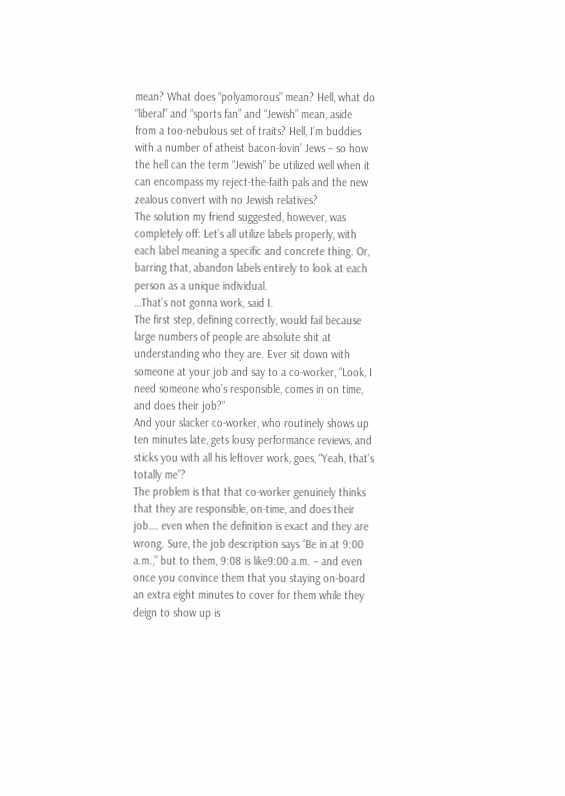mean? What does “polyamorous” mean? Hell, what do “liberal” and “sports fan” and “Jewish” mean, aside from a too-nebulous set of traits? Hell, I’m buddies with a number of atheist bacon-lovin’ Jews – so how the hell can the term “Jewish” be utilized well when it can encompass my reject-the-faith pals and the new zealous convert with no Jewish relatives?
The solution my friend suggested, however, was completely off: Let’s all utilize labels properly, with each label meaning a specific and concrete thing. Or, barring that, abandon labels entirely to look at each person as a unique individual.
…That’s not gonna work, said I.
The first step, defining correctly, would fail because large numbers of people are absolute shit at understanding who they are. Ever sit down with someone at your job and say to a co-worker, “Look, I need someone who’s responsible, comes in on time, and does their job?”
And your slacker co-worker, who routinely shows up ten minutes late, gets lousy performance reviews, and sticks you with all his leftover work, goes, “Yeah, that’s totally me”?
The problem is that that co-worker genuinely thinks that they are responsible, on-time, and does their job…. even when the definition is exact and they are wrong. Sure, the job description says “Be in at 9:00 a.m.,” but to them, 9:08 is like9:00 a.m. – and even once you convince them that you staying on-board an extra eight minutes to cover for them while they deign to show up is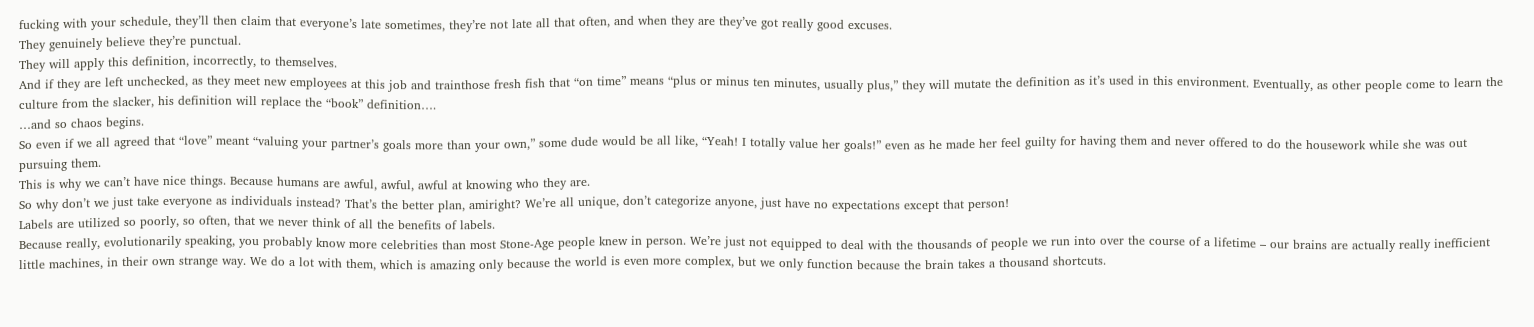fucking with your schedule, they’ll then claim that everyone’s late sometimes, they’re not late all that often, and when they are they’ve got really good excuses.
They genuinely believe they’re punctual.
They will apply this definition, incorrectly, to themselves.
And if they are left unchecked, as they meet new employees at this job and trainthose fresh fish that “on time” means “plus or minus ten minutes, usually plus,” they will mutate the definition as it’s used in this environment. Eventually, as other people come to learn the culture from the slacker, his definition will replace the “book” definition….
…and so chaos begins.
So even if we all agreed that “love” meant “valuing your partner’s goals more than your own,” some dude would be all like, “Yeah! I totally value her goals!” even as he made her feel guilty for having them and never offered to do the housework while she was out pursuing them.
This is why we can’t have nice things. Because humans are awful, awful, awful at knowing who they are.
So why don’t we just take everyone as individuals instead? That’s the better plan, amiright? We’re all unique, don’t categorize anyone, just have no expectations except that person!
Labels are utilized so poorly, so often, that we never think of all the benefits of labels.
Because really, evolutionarily speaking, you probably know more celebrities than most Stone-Age people knew in person. We’re just not equipped to deal with the thousands of people we run into over the course of a lifetime – our brains are actually really inefficient little machines, in their own strange way. We do a lot with them, which is amazing only because the world is even more complex, but we only function because the brain takes a thousand shortcuts.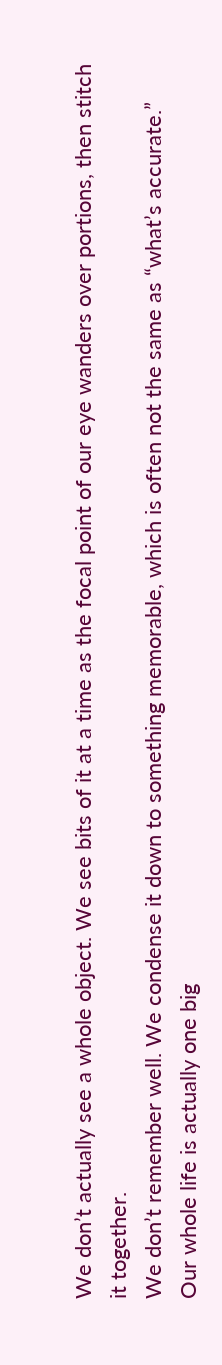We don’t actually see a whole object. We see bits of it at a time as the focal point of our eye wanders over portions, then stitch it together.
We don’t remember well. We condense it down to something memorable, which is often not the same as “what’s accurate.”
Our whole life is actually one big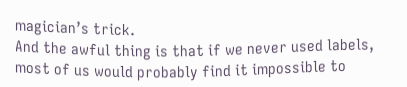magician’s trick.
And the awful thing is that if we never used labels, most of us would probably find it impossible to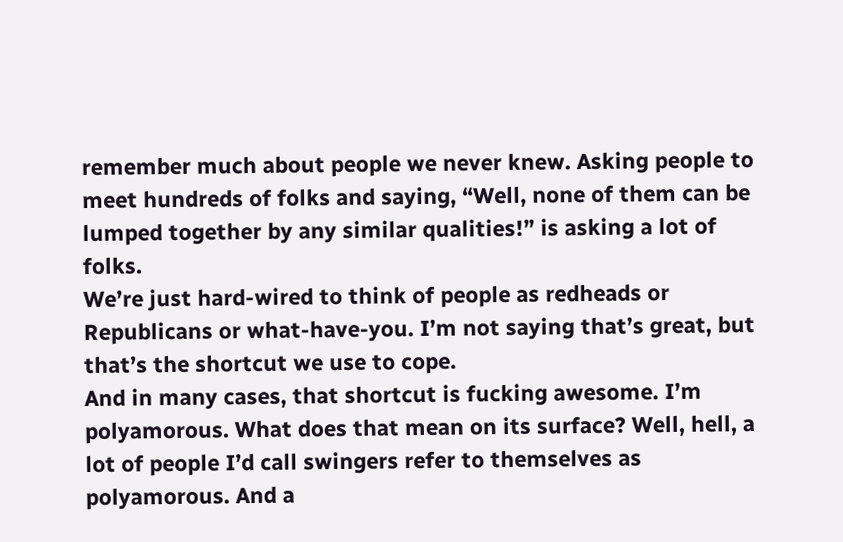remember much about people we never knew. Asking people to meet hundreds of folks and saying, “Well, none of them can be lumped together by any similar qualities!” is asking a lot of folks.
We’re just hard-wired to think of people as redheads or Republicans or what-have-you. I’m not saying that’s great, but that’s the shortcut we use to cope.
And in many cases, that shortcut is fucking awesome. I’m polyamorous. What does that mean on its surface? Well, hell, a lot of people I’d call swingers refer to themselves as polyamorous. And a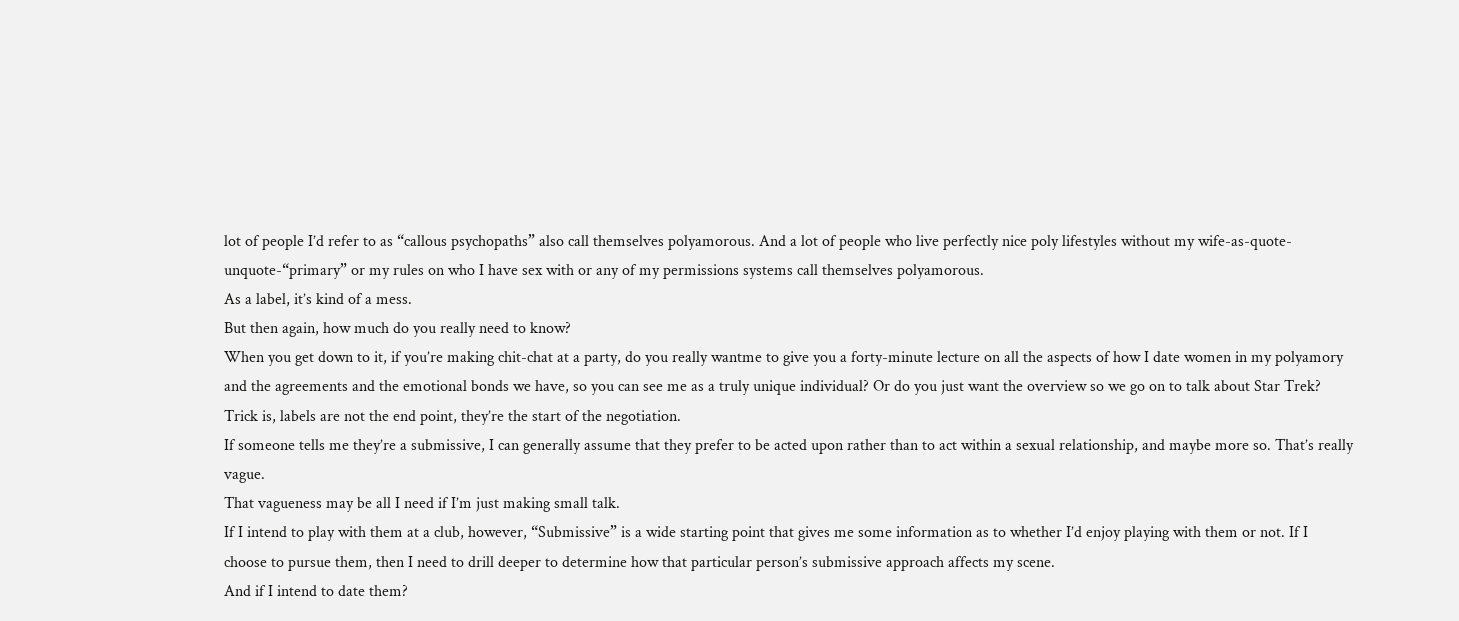lot of people I’d refer to as “callous psychopaths” also call themselves polyamorous. And a lot of people who live perfectly nice poly lifestyles without my wife-as-quote-unquote-“primary” or my rules on who I have sex with or any of my permissions systems call themselves polyamorous.
As a label, it’s kind of a mess.
But then again, how much do you really need to know?
When you get down to it, if you’re making chit-chat at a party, do you really wantme to give you a forty-minute lecture on all the aspects of how I date women in my polyamory and the agreements and the emotional bonds we have, so you can see me as a truly unique individual? Or do you just want the overview so we go on to talk about Star Trek?
Trick is, labels are not the end point, they’re the start of the negotiation.
If someone tells me they’re a submissive, I can generally assume that they prefer to be acted upon rather than to act within a sexual relationship, and maybe more so. That’s really vague.
That vagueness may be all I need if I’m just making small talk.
If I intend to play with them at a club, however, “Submissive” is a wide starting point that gives me some information as to whether I’d enjoy playing with them or not. If I choose to pursue them, then I need to drill deeper to determine how that particular person’s submissive approach affects my scene.
And if I intend to date them?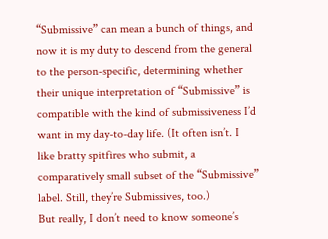“Submissive” can mean a bunch of things, and now it is my duty to descend from the general to the person-specific, determining whether their unique interpretation of “Submissive” is compatible with the kind of submissiveness I’d want in my day-to-day life. (It often isn’t. I like bratty spitfires who submit, a comparatively small subset of the “Submissive” label. Still, they’re Submissives, too.)
But really, I don’t need to know someone’s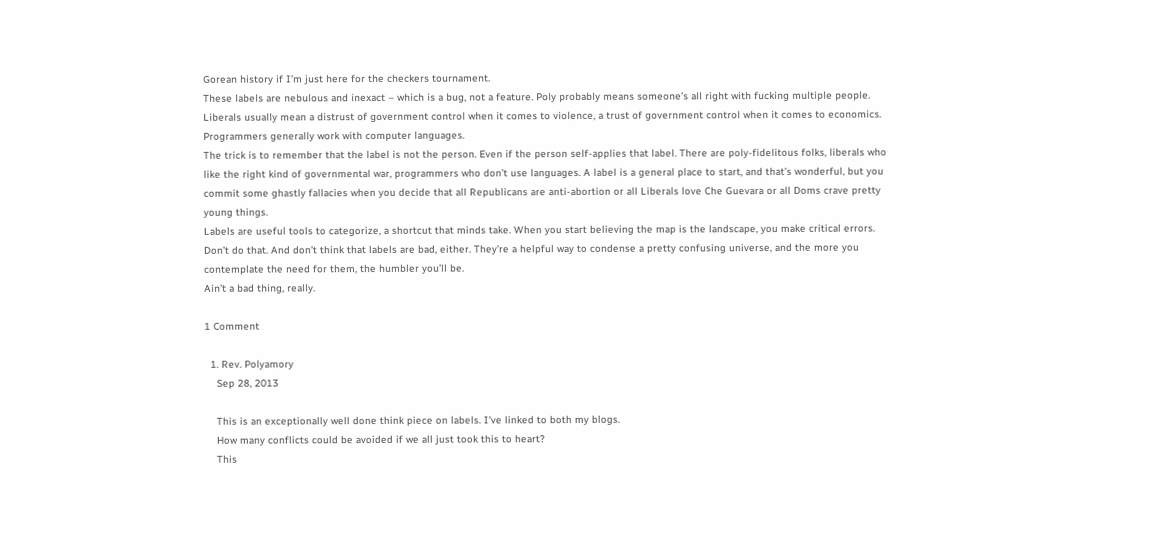Gorean history if I’m just here for the checkers tournament.
These labels are nebulous and inexact – which is a bug, not a feature. Poly probably means someone’s all right with fucking multiple people. Liberals usually mean a distrust of government control when it comes to violence, a trust of government control when it comes to economics. Programmers generally work with computer languages.
The trick is to remember that the label is not the person. Even if the person self-applies that label. There are poly-fidelitous folks, liberals who like the right kind of governmental war, programmers who don’t use languages. A label is a general place to start, and that’s wonderful, but you commit some ghastly fallacies when you decide that all Republicans are anti-abortion or all Liberals love Che Guevara or all Doms crave pretty young things.
Labels are useful tools to categorize, a shortcut that minds take. When you start believing the map is the landscape, you make critical errors.
Don’t do that. And don’t think that labels are bad, either. They’re a helpful way to condense a pretty confusing universe, and the more you contemplate the need for them, the humbler you’ll be.
Ain’t a bad thing, really.

1 Comment

  1. Rev. Polyamory
    Sep 28, 2013

    This is an exceptionally well done think piece on labels. I’ve linked to both my blogs.
    How many conflicts could be avoided if we all just took this to heart?
    This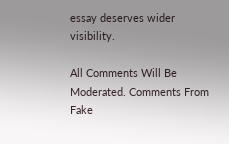essay deserves wider visibility.

All Comments Will Be Moderated. Comments From Fake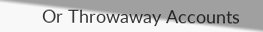Or Throwaway Accounts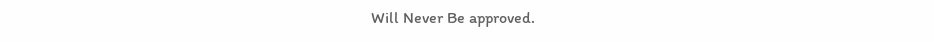Will Never Be approved.